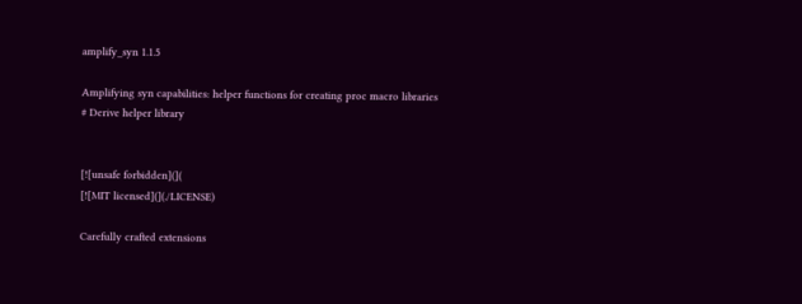amplify_syn 1.1.5

Amplifying syn capabilities: helper functions for creating proc macro libraries
# Derive helper library


[![unsafe forbidden](](
[![MIT licensed](](./LICENSE)

Carefully crafted extensions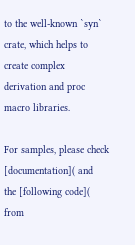to the well-known `syn` crate, which helps to
create complex derivation and proc macro libraries.

For samples, please check [documentation]( and
the [following code](
from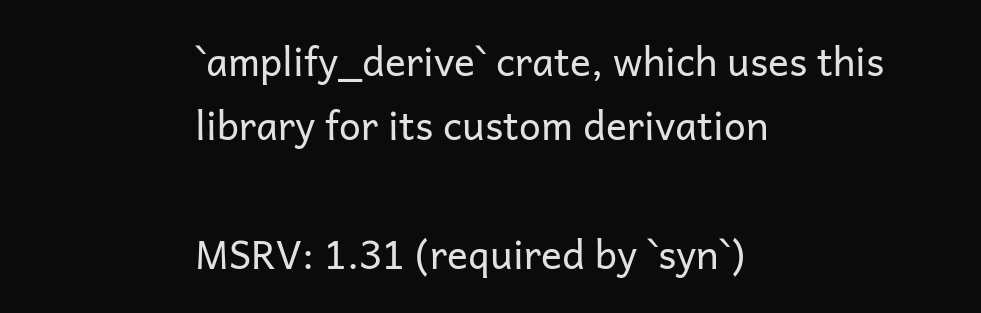`amplify_derive` crate, which uses this library for its custom derivation

MSRV: 1.31 (required by `syn`)